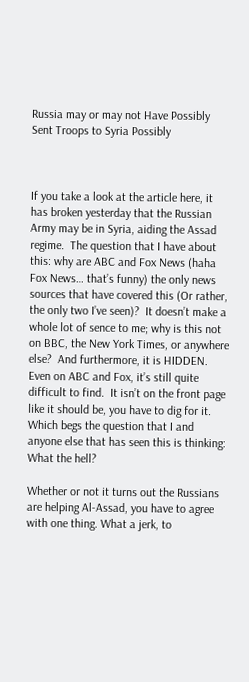Russia may or may not Have Possibly Sent Troops to Syria Possibly



If you take a look at the article here, it has broken yesterday that the Russian Army may be in Syria, aiding the Assad regime.  The question that I have about this: why are ABC and Fox News (haha Fox News… that’s funny) the only news sources that have covered this (Or rather, the only two I’ve seen)?  It doesn’t make a whole lot of sence to me; why is this not on BBC, the New York Times, or anywhere else?  And furthermore, it is HIDDEN.  Even on ABC and Fox, it’s still quite difficult to find.  It isn’t on the front page like it should be, you have to dig for it.  Which begs the question that I and anyone else that has seen this is thinking: What the hell?

Whether or not it turns out the Russians are helping Al-Assad, you have to agree with one thing. What a jerk, to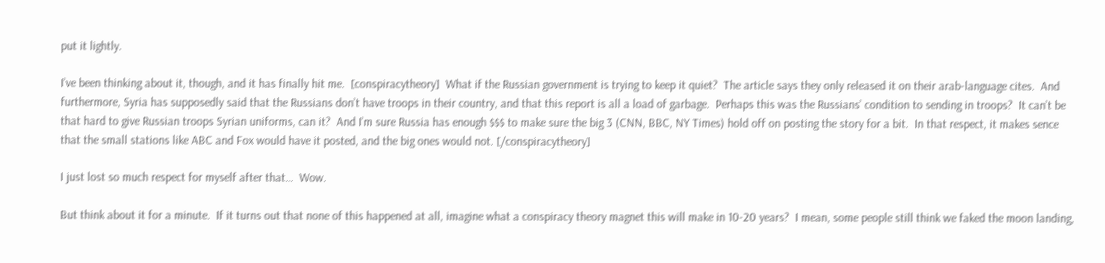put it lightly.

I’ve been thinking about it, though, and it has finally hit me.  [conspiracytheory]  What if the Russian government is trying to keep it quiet?  The article says they only released it on their arab-language cites.  And furthermore, Syria has supposedly said that the Russians don’t have troops in their country, and that this report is all a load of garbage.  Perhaps this was the Russians’ condition to sending in troops?  It can’t be that hard to give Russian troops Syrian uniforms, can it?  And I’m sure Russia has enough $$$ to make sure the big 3 (CNN, BBC, NY Times) hold off on posting the story for a bit.  In that respect, it makes sence that the small stations like ABC and Fox would have it posted, and the big ones would not. [/conspiracytheory]

I just lost so much respect for myself after that…  Wow.

But think about it for a minute.  If it turns out that none of this happened at all, imagine what a conspiracy theory magnet this will make in 10-20 years?  I mean, some people still think we faked the moon landing,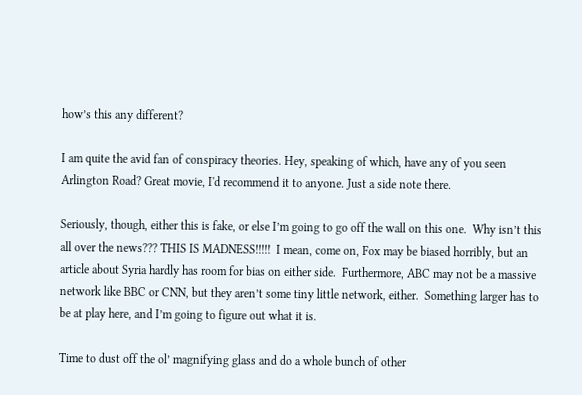how’s this any different?

I am quite the avid fan of conspiracy theories. Hey, speaking of which, have any of you seen Arlington Road? Great movie, I'd recommend it to anyone. Just a side note there.

Seriously, though, either this is fake, or else I’m going to go off the wall on this one.  Why isn’t this all over the news??? THIS IS MADNESS!!!!!  I mean, come on, Fox may be biased horribly, but an article about Syria hardly has room for bias on either side.  Furthermore, ABC may not be a massive network like BBC or CNN, but they aren’t some tiny little network, either.  Something larger has to be at play here, and I’m going to figure out what it is.

Time to dust off the ol’ magnifying glass and do a whole bunch of other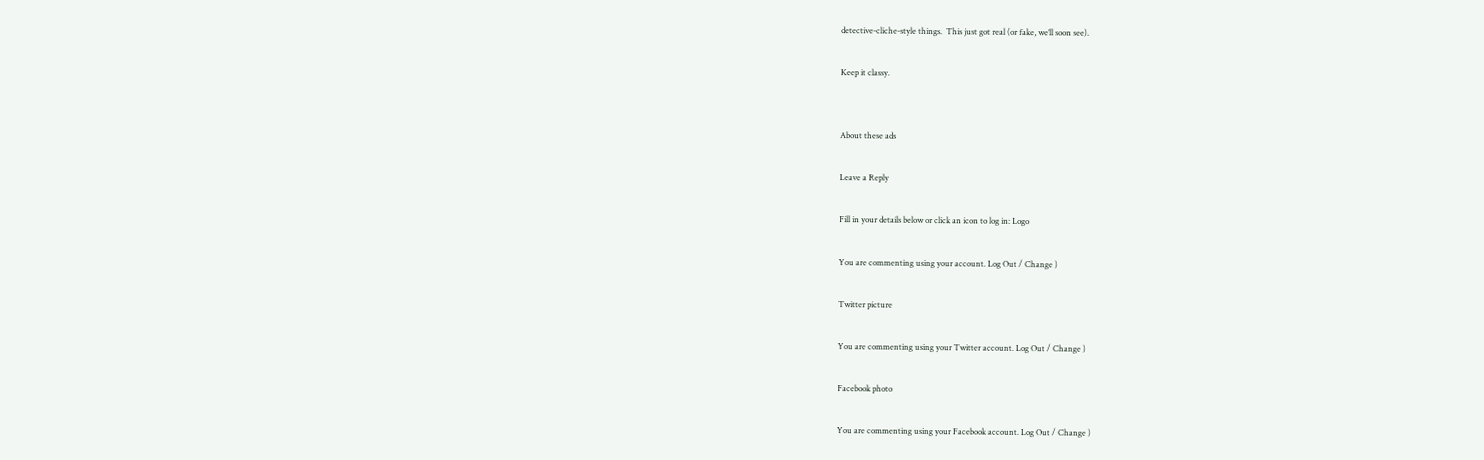detective-cliche-style things.  This just got real (or fake, we’ll soon see).

Keep it classy.


About these ads

Leave a Reply

Fill in your details below or click an icon to log in: Logo

You are commenting using your account. Log Out / Change )

Twitter picture

You are commenting using your Twitter account. Log Out / Change )

Facebook photo

You are commenting using your Facebook account. Log Out / Change )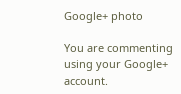Google+ photo

You are commenting using your Google+ account.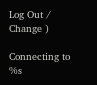Log Out / Change )

Connecting to %s